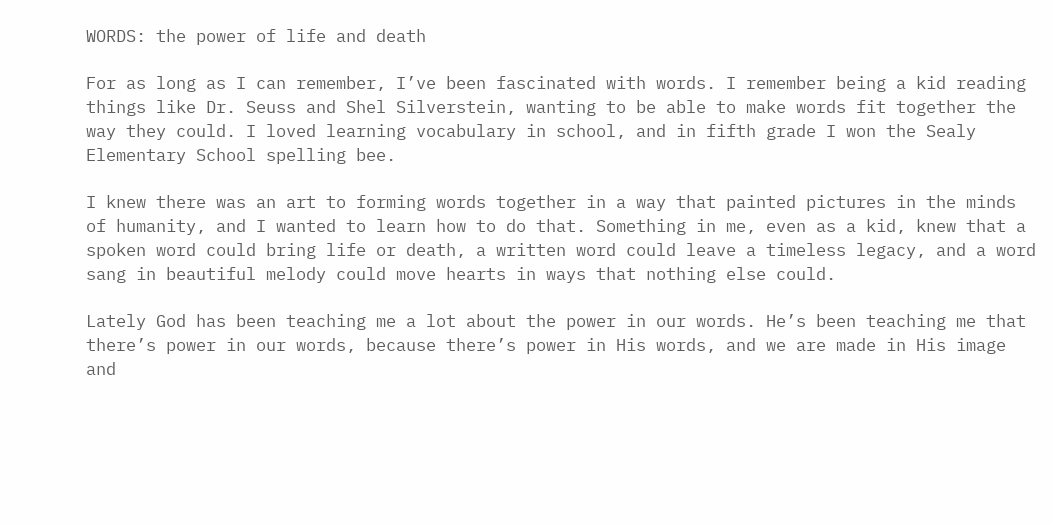WORDS: the power of life and death

For as long as I can remember, I’ve been fascinated with words. I remember being a kid reading things like Dr. Seuss and Shel Silverstein, wanting to be able to make words fit together the way they could. I loved learning vocabulary in school, and in fifth grade I won the Sealy Elementary School spelling bee.

I knew there was an art to forming words together in a way that painted pictures in the minds of humanity, and I wanted to learn how to do that. Something in me, even as a kid, knew that a spoken word could bring life or death, a written word could leave a timeless legacy, and a word sang in beautiful melody could move hearts in ways that nothing else could.

Lately God has been teaching me a lot about the power in our words. He’s been teaching me that there’s power in our words, because there’s power in His words, and we are made in His image and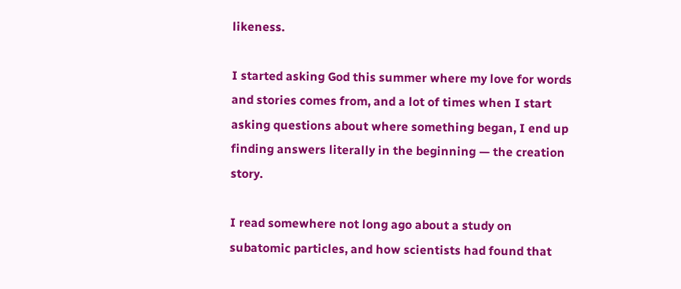likeness.

I started asking God this summer where my love for words and stories comes from, and a lot of times when I start asking questions about where something began, I end up finding answers literally in the beginning — the creation story.

I read somewhere not long ago about a study on subatomic particles, and how scientists had found that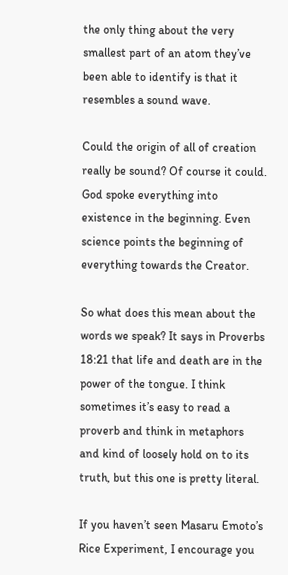the only thing about the very smallest part of an atom they’ve been able to identify is that it resembles a sound wave.

Could the origin of all of creation really be sound? Of course it could. God spoke everything into existence in the beginning. Even science points the beginning of everything towards the Creator.

So what does this mean about the words we speak? It says in Proverbs 18:21 that life and death are in the power of the tongue. I think sometimes it’s easy to read a proverb and think in metaphors and kind of loosely hold on to its truth, but this one is pretty literal.

If you haven’t seen Masaru Emoto’s Rice Experiment, I encourage you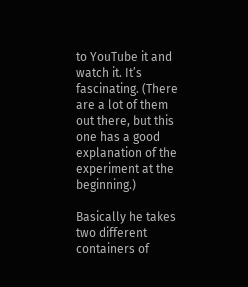to YouTube it and watch it. It’s fascinating. (There are a lot of them out there, but this one has a good explanation of the experiment at the beginning.)

Basically he takes two different containers of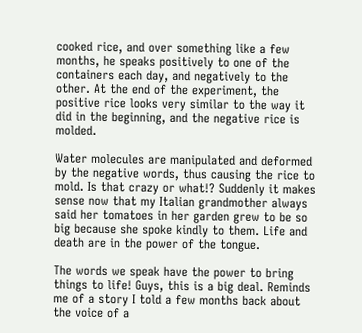cooked rice, and over something like a few months, he speaks positively to one of the containers each day, and negatively to the other. At the end of the experiment, the positive rice looks very similar to the way it did in the beginning, and the negative rice is molded.

Water molecules are manipulated and deformed by the negative words, thus causing the rice to mold. Is that crazy or what!? Suddenly it makes sense now that my Italian grandmother always said her tomatoes in her garden grew to be so big because she spoke kindly to them. Life and death are in the power of the tongue.

The words we speak have the power to bring things to life! Guys, this is a big deal. Reminds me of a story I told a few months back about the voice of a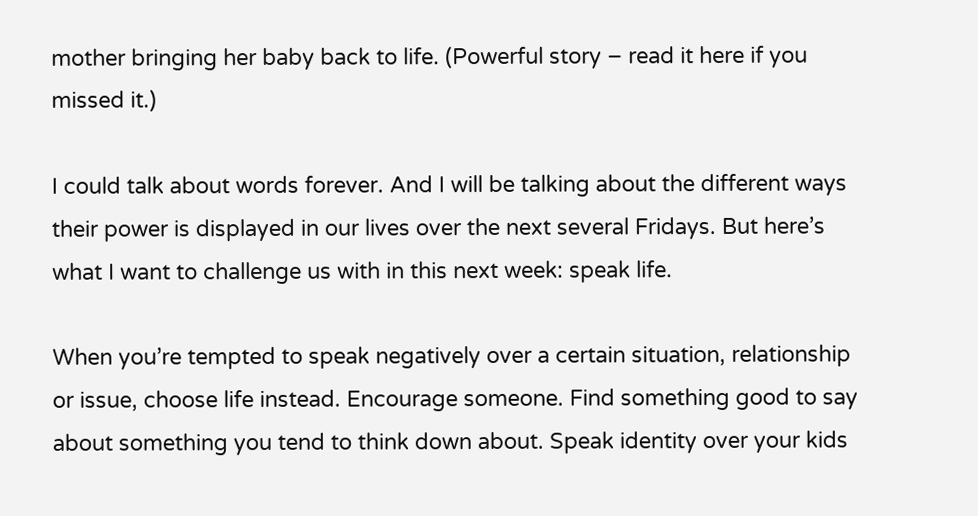mother bringing her baby back to life. (Powerful story – read it here if you missed it.)

I could talk about words forever. And I will be talking about the different ways their power is displayed in our lives over the next several Fridays. But here’s what I want to challenge us with in this next week: speak life.

When you’re tempted to speak negatively over a certain situation, relationship or issue, choose life instead. Encourage someone. Find something good to say about something you tend to think down about. Speak identity over your kids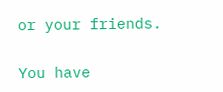or your friends.

You have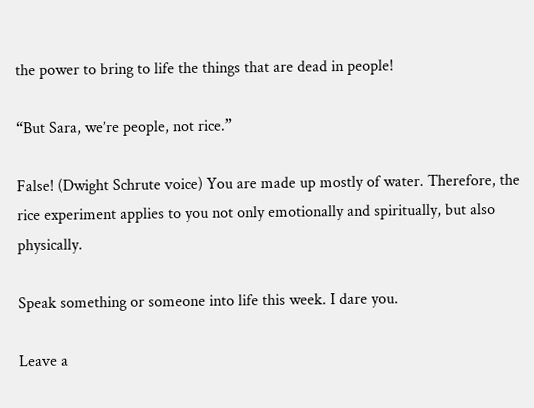the power to bring to life the things that are dead in people!

“But Sara, we’re people, not rice.”

False! (Dwight Schrute voice) You are made up mostly of water. Therefore, the rice experiment applies to you not only emotionally and spiritually, but also physically.

Speak something or someone into life this week. I dare you.

Leave a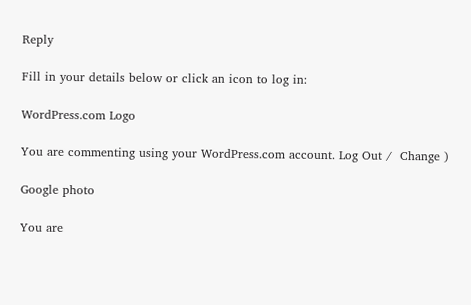Reply

Fill in your details below or click an icon to log in:

WordPress.com Logo

You are commenting using your WordPress.com account. Log Out /  Change )

Google photo

You are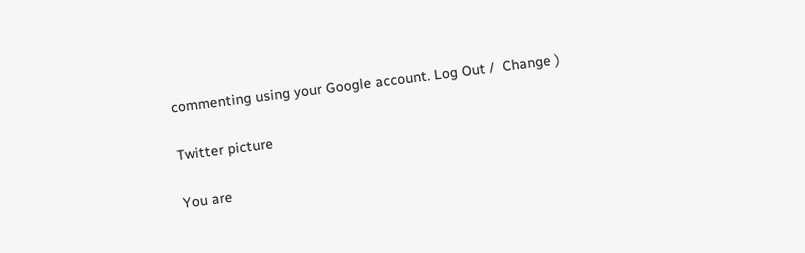commenting using your Google account. Log Out /  Change )

Twitter picture

You are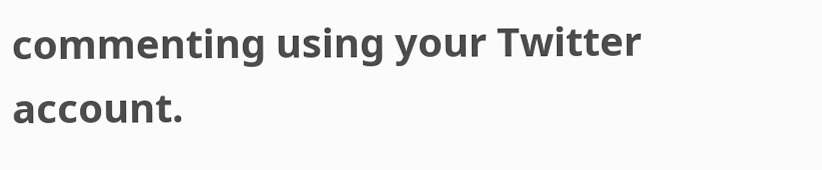commenting using your Twitter account.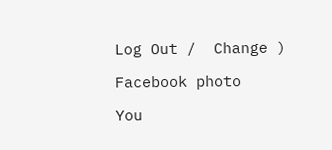Log Out /  Change )

Facebook photo

You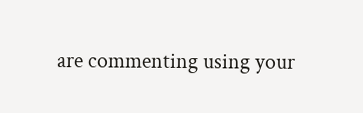are commenting using your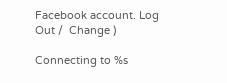Facebook account. Log Out /  Change )

Connecting to %s